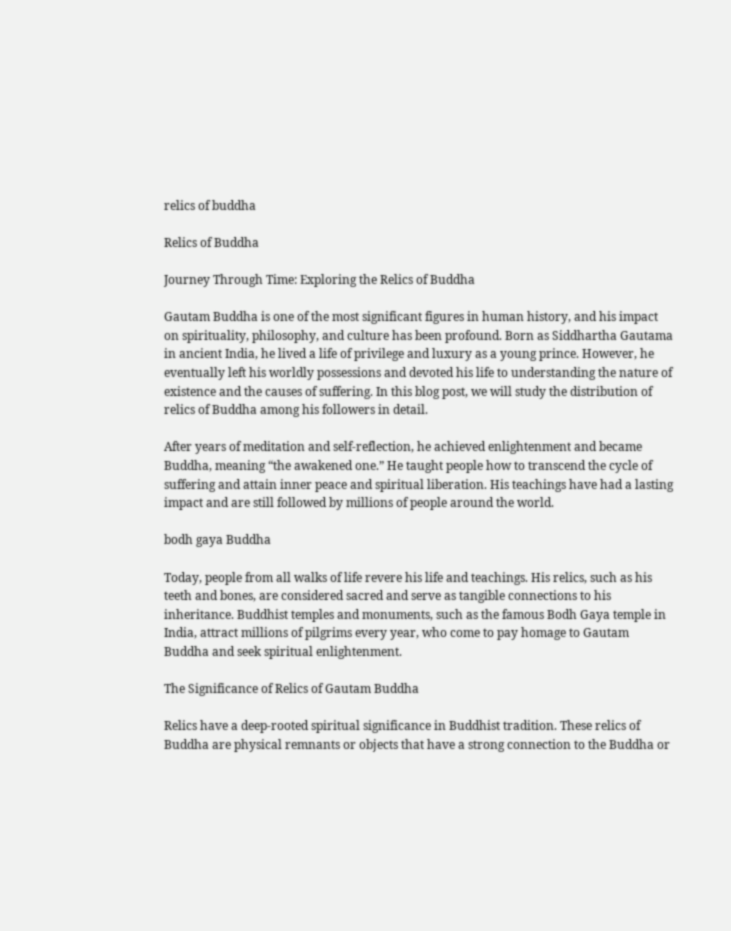relics of buddha

Relics of Buddha

Journey Through Time: Exploring the Relics of Buddha

Gautam Buddha is one of the most significant figures in human history, and his impact on spirituality, philosophy, and culture has been profound. Born as Siddhartha Gautama in ancient India, he lived a life of privilege and luxury as a young prince. However, he eventually left his worldly possessions and devoted his life to understanding the nature of existence and the causes of suffering. In this blog post, we will study the distribution of relics of Buddha among his followers in detail.

After years of meditation and self-reflection, he achieved enlightenment and became Buddha, meaning “the awakened one.” He taught people how to transcend the cycle of suffering and attain inner peace and spiritual liberation. His teachings have had a lasting impact and are still followed by millions of people around the world.

bodh gaya Buddha

Today, people from all walks of life revere his life and teachings. His relics, such as his teeth and bones, are considered sacred and serve as tangible connections to his inheritance. Buddhist temples and monuments, such as the famous Bodh Gaya temple in India, attract millions of pilgrims every year, who come to pay homage to Gautam Buddha and seek spiritual enlightenment.

The Significance of Relics of Gautam Buddha

Relics have a deep-rooted spiritual significance in Buddhist tradition. These relics of Buddha are physical remnants or objects that have a strong connection to the Buddha or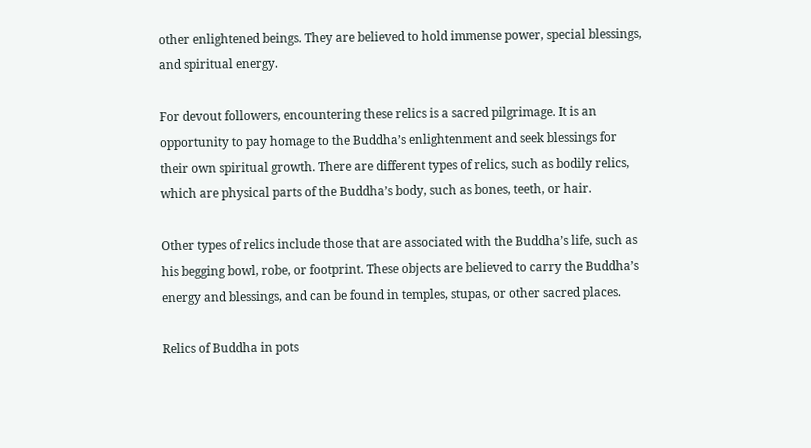other enlightened beings. They are believed to hold immense power, special blessings, and spiritual energy.

For devout followers, encountering these relics is a sacred pilgrimage. It is an opportunity to pay homage to the Buddha’s enlightenment and seek blessings for their own spiritual growth. There are different types of relics, such as bodily relics, which are physical parts of the Buddha’s body, such as bones, teeth, or hair.

Other types of relics include those that are associated with the Buddha’s life, such as his begging bowl, robe, or footprint. These objects are believed to carry the Buddha’s energy and blessings, and can be found in temples, stupas, or other sacred places.

Relics of Buddha in pots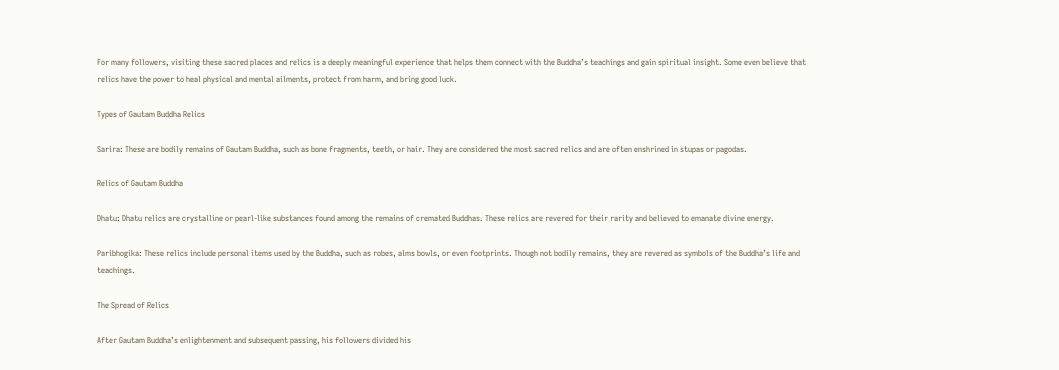For many followers, visiting these sacred places and relics is a deeply meaningful experience that helps them connect with the Buddha’s teachings and gain spiritual insight. Some even believe that relics have the power to heal physical and mental ailments, protect from harm, and bring good luck.

Types of Gautam Buddha Relics

Sarira: These are bodily remains of Gautam Buddha, such as bone fragments, teeth, or hair. They are considered the most sacred relics and are often enshrined in stupas or pagodas.

Relics of Gautam Buddha

Dhatu: Dhatu relics are crystalline or pearl-like substances found among the remains of cremated Buddhas. These relics are revered for their rarity and believed to emanate divine energy.

Paribhogika: These relics include personal items used by the Buddha, such as robes, alms bowls, or even footprints. Though not bodily remains, they are revered as symbols of the Buddha’s life and teachings.

The Spread of Relics

After Gautam Buddha’s enlightenment and subsequent passing, his followers divided his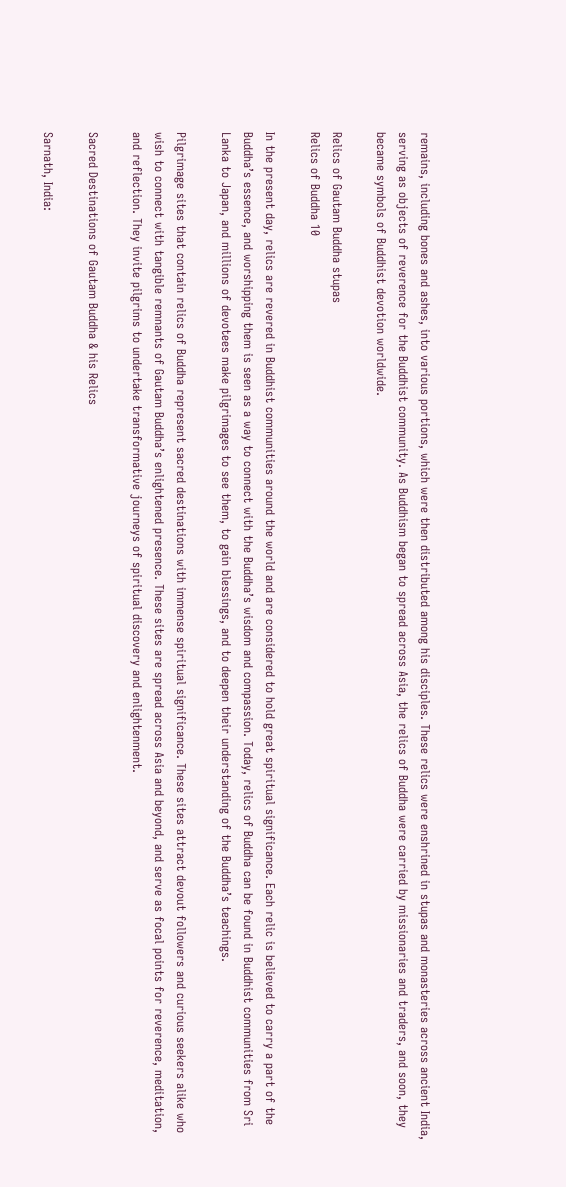remains, including bones and ashes, into various portions, which were then distributed among his disciples. These relics were enshrined in stupas and monasteries across ancient India, serving as objects of reverence for the Buddhist community. As Buddhism began to spread across Asia, the relics of Buddha were carried by missionaries and traders, and soon, they became symbols of Buddhist devotion worldwide.

Relics of Gautam Buddha stupas
Relics of Buddha 10

In the present day, relics are revered in Buddhist communities around the world and are considered to hold great spiritual significance. Each relic is believed to carry a part of the Buddha’s essence, and worshipping them is seen as a way to connect with the Buddha’s wisdom and compassion. Today, relics of Buddha can be found in Buddhist communities from Sri Lanka to Japan, and millions of devotees make pilgrimages to see them, to gain blessings, and to deepen their understanding of the Buddha’s teachings.

Pilgrimage sites that contain relics of Buddha represent sacred destinations with immense spiritual significance. These sites attract devout followers and curious seekers alike who wish to connect with tangible remnants of Gautam Buddha’s enlightened presence. These sites are spread across Asia and beyond, and serve as focal points for reverence, meditation, and reflection. They invite pilgrims to undertake transformative journeys of spiritual discovery and enlightenment.

Sacred Destinations of Gautam Buddha & his Relics

Sarnath, India: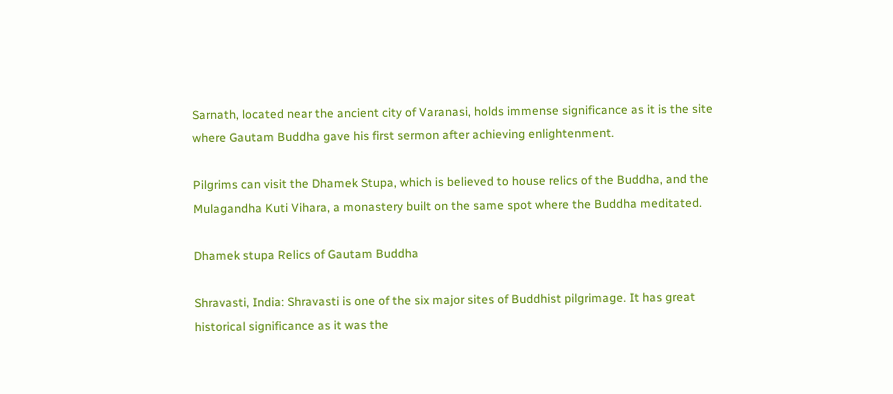Sarnath, located near the ancient city of Varanasi, holds immense significance as it is the site where Gautam Buddha gave his first sermon after achieving enlightenment.

Pilgrims can visit the Dhamek Stupa, which is believed to house relics of the Buddha, and the Mulagandha Kuti Vihara, a monastery built on the same spot where the Buddha meditated.

Dhamek stupa Relics of Gautam Buddha

Shravasti, India: Shravasti is one of the six major sites of Buddhist pilgrimage. It has great historical significance as it was the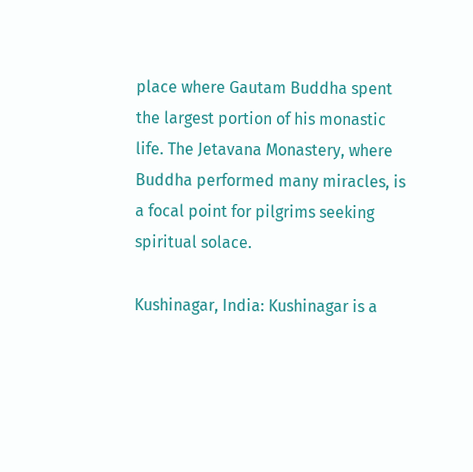place where Gautam Buddha spent the largest portion of his monastic life. The Jetavana Monastery, where Buddha performed many miracles, is a focal point for pilgrims seeking spiritual solace.

Kushinagar, India: Kushinagar is a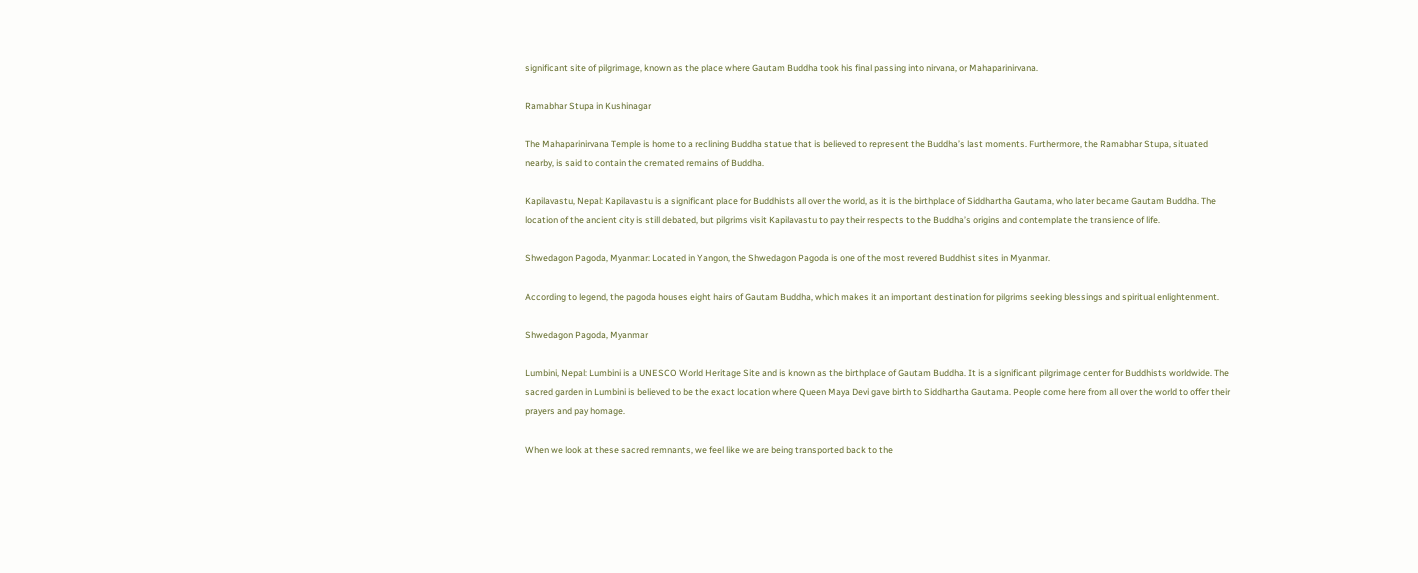significant site of pilgrimage, known as the place where Gautam Buddha took his final passing into nirvana, or Mahaparinirvana.

Ramabhar Stupa in Kushinagar

The Mahaparinirvana Temple is home to a reclining Buddha statue that is believed to represent the Buddha’s last moments. Furthermore, the Ramabhar Stupa, situated nearby, is said to contain the cremated remains of Buddha.

Kapilavastu, Nepal: Kapilavastu is a significant place for Buddhists all over the world, as it is the birthplace of Siddhartha Gautama, who later became Gautam Buddha. The location of the ancient city is still debated, but pilgrims visit Kapilavastu to pay their respects to the Buddha’s origins and contemplate the transience of life.

Shwedagon Pagoda, Myanmar: Located in Yangon, the Shwedagon Pagoda is one of the most revered Buddhist sites in Myanmar.

According to legend, the pagoda houses eight hairs of Gautam Buddha, which makes it an important destination for pilgrims seeking blessings and spiritual enlightenment.

Shwedagon Pagoda, Myanmar

Lumbini, Nepal: Lumbini is a UNESCO World Heritage Site and is known as the birthplace of Gautam Buddha. It is a significant pilgrimage center for Buddhists worldwide. The sacred garden in Lumbini is believed to be the exact location where Queen Maya Devi gave birth to Siddhartha Gautama. People come here from all over the world to offer their prayers and pay homage.

When we look at these sacred remnants, we feel like we are being transported back to the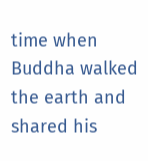time when Buddha walked the earth and shared his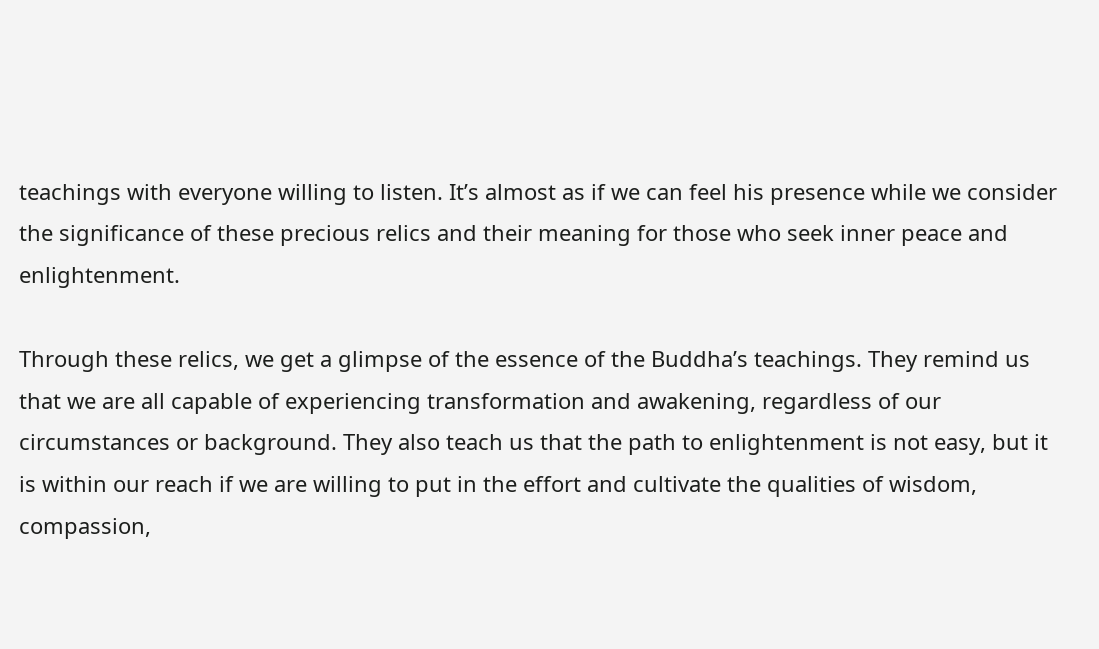teachings with everyone willing to listen. It’s almost as if we can feel his presence while we consider the significance of these precious relics and their meaning for those who seek inner peace and enlightenment.

Through these relics, we get a glimpse of the essence of the Buddha’s teachings. They remind us that we are all capable of experiencing transformation and awakening, regardless of our circumstances or background. They also teach us that the path to enlightenment is not easy, but it is within our reach if we are willing to put in the effort and cultivate the qualities of wisdom, compassion,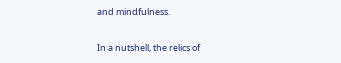and mindfulness.

In a nutshell, the relics of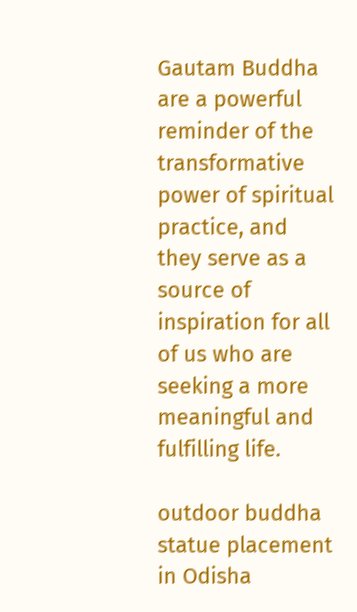Gautam Buddha are a powerful reminder of the transformative power of spiritual practice, and they serve as a source of inspiration for all of us who are seeking a more meaningful and fulfilling life.

outdoor buddha statue placement in Odisha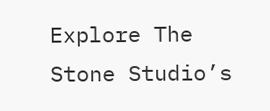Explore The Stone Studio’s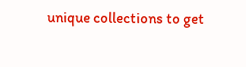unique collections to get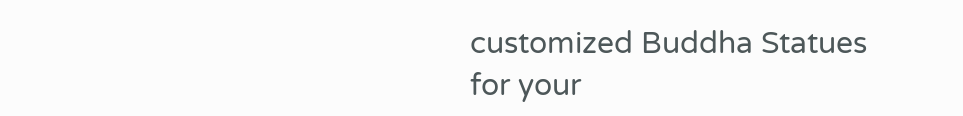customized Buddha Statues for your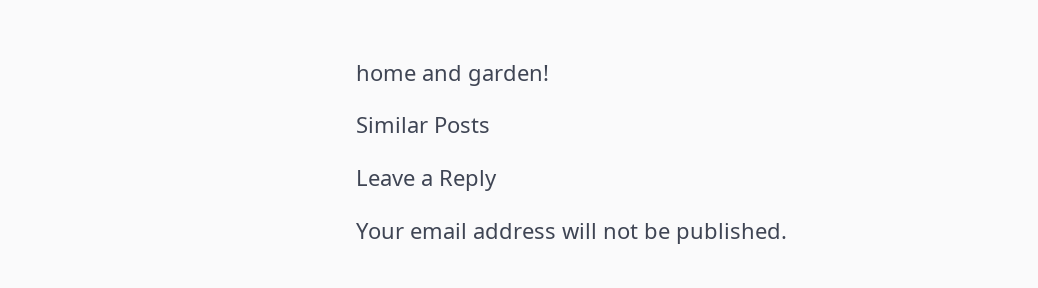home and garden!

Similar Posts

Leave a Reply

Your email address will not be published.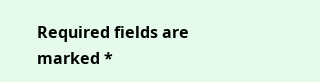Required fields are marked *